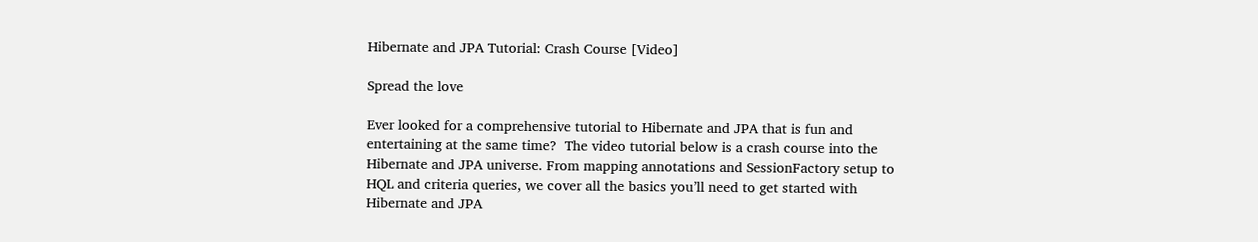Hibernate and JPA Tutorial: Crash Course [Video]

Spread the love

Ever looked for a comprehensive tutorial to Hibernate and JPA that is fun and entertaining at the same time?  The video tutorial below is a crash course into the Hibernate and JPA universe. From mapping annotations and SessionFactory setup to HQL and criteria queries, we cover all the basics you’ll need to get started with Hibernate and JPA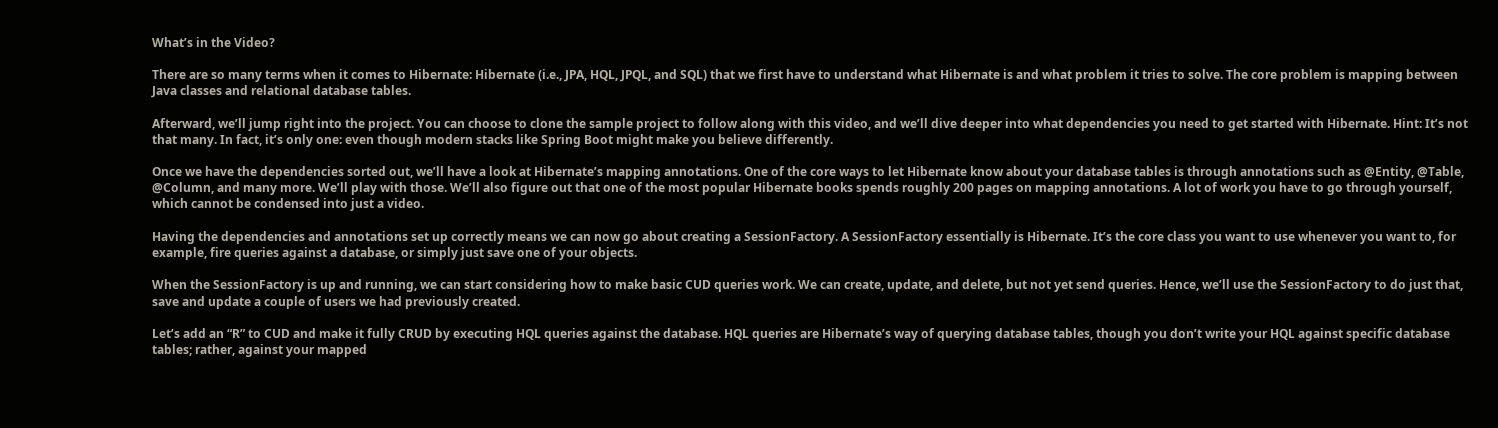What’s in the Video?

There are so many terms when it comes to Hibernate: Hibernate (i.e., JPA, HQL, JPQL, and SQL) that we first have to understand what Hibernate is and what problem it tries to solve. The core problem is mapping between Java classes and relational database tables.

Afterward, we’ll jump right into the project. You can choose to clone the sample project to follow along with this video, and we’ll dive deeper into what dependencies you need to get started with Hibernate. Hint: It’s not that many. In fact, it’s only one: even though modern stacks like Spring Boot might make you believe differently.

Once we have the dependencies sorted out, we’ll have a look at Hibernate’s mapping annotations. One of the core ways to let Hibernate know about your database tables is through annotations such as @Entity, @Table, @Column, and many more. We’ll play with those. We’ll also figure out that one of the most popular Hibernate books spends roughly 200 pages on mapping annotations. A lot of work you have to go through yourself, which cannot be condensed into just a video.

Having the dependencies and annotations set up correctly means we can now go about creating a SessionFactory. A SessionFactory essentially is Hibernate. It’s the core class you want to use whenever you want to, for example, fire queries against a database, or simply just save one of your objects.

When the SessionFactory is up and running, we can start considering how to make basic CUD queries work. We can create, update, and delete, but not yet send queries. Hence, we’ll use the SessionFactory to do just that, save and update a couple of users we had previously created.

Let’s add an “R” to CUD and make it fully CRUD by executing HQL queries against the database. HQL queries are Hibernate’s way of querying database tables, though you don’t write your HQL against specific database tables; rather, against your mapped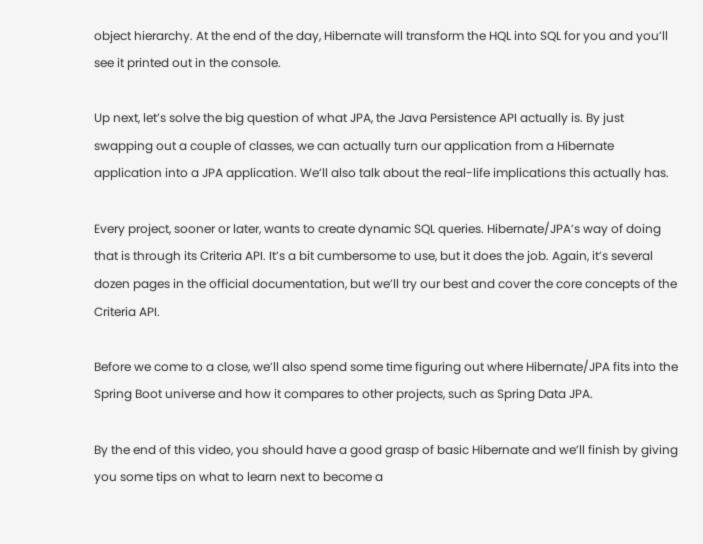object hierarchy. At the end of the day, Hibernate will transform the HQL into SQL for you and you’ll see it printed out in the console.

Up next, let’s solve the big question of what JPA, the Java Persistence API actually is. By just swapping out a couple of classes, we can actually turn our application from a Hibernate application into a JPA application. We’ll also talk about the real-life implications this actually has.

Every project, sooner or later, wants to create dynamic SQL queries. Hibernate/JPA’s way of doing that is through its Criteria API. It’s a bit cumbersome to use, but it does the job. Again, it’s several dozen pages in the official documentation, but we’ll try our best and cover the core concepts of the Criteria API.

Before we come to a close, we’ll also spend some time figuring out where Hibernate/JPA fits into the Spring Boot universe and how it compares to other projects, such as Spring Data JPA.

By the end of this video, you should have a good grasp of basic Hibernate and we’ll finish by giving you some tips on what to learn next to become a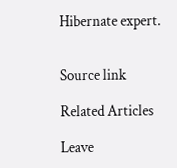Hibernate expert.


Source link

Related Articles

Leave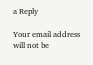a Reply

Your email address will not be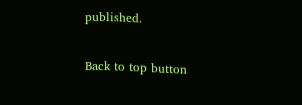published.

Back to top button